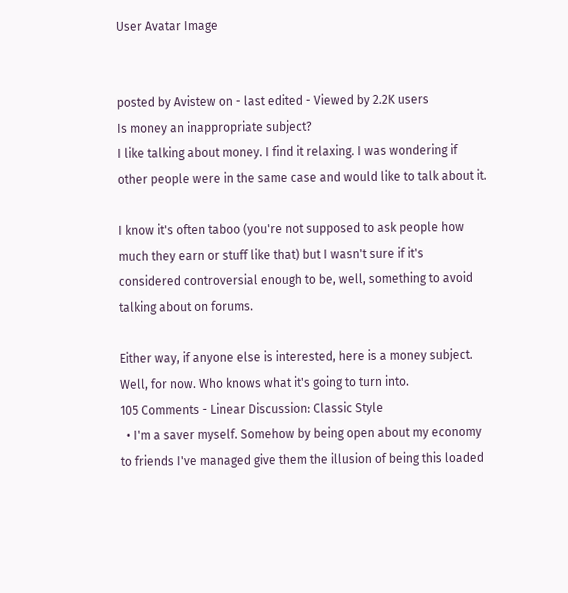User Avatar Image


posted by Avistew on - last edited - Viewed by 2.2K users
Is money an inappropriate subject?
I like talking about money. I find it relaxing. I was wondering if other people were in the same case and would like to talk about it.

I know it's often taboo (you're not supposed to ask people how much they earn or stuff like that) but I wasn't sure if it's considered controversial enough to be, well, something to avoid talking about on forums.

Either way, if anyone else is interested, here is a money subject. Well, for now. Who knows what it's going to turn into.
105 Comments - Linear Discussion: Classic Style
  • I'm a saver myself. Somehow by being open about my economy to friends I've managed give them the illusion of being this loaded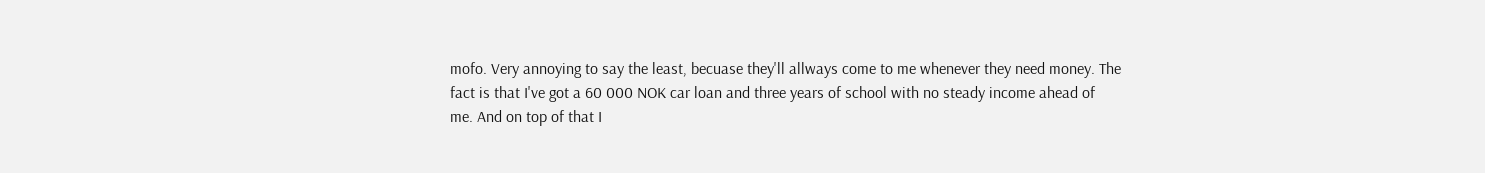mofo. Very annoying to say the least, becuase they'll allways come to me whenever they need money. The fact is that I've got a 60 000 NOK car loan and three years of school with no steady income ahead of me. And on top of that I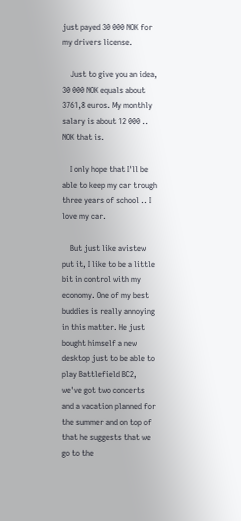just payed 30 000 NOK for my drivers license.

    Just to give you an idea, 30 000 NOK equals about 3761,8 euros. My monthly salary is about 12 000 .. NOK that is.

    I only hope that I'll be able to keep my car trough three years of school .. I love my car.

    But just like avistew put it, I like to be a little bit in control with my economy. One of my best buddies is really annoying in this matter. He just bought himself a new desktop just to be able to play Battlefield BC2, we've got two concerts and a vacation planned for the summer and on top of that he suggests that we go to the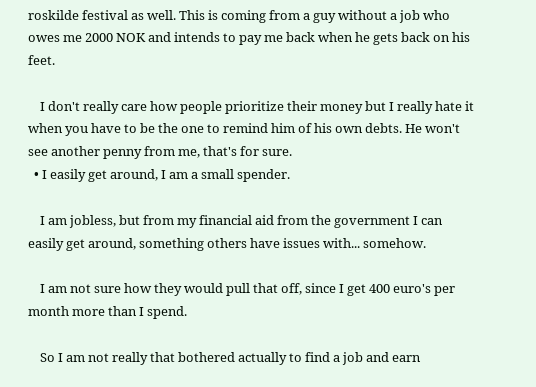roskilde festival as well. This is coming from a guy without a job who owes me 2000 NOK and intends to pay me back when he gets back on his feet.

    I don't really care how people prioritize their money but I really hate it when you have to be the one to remind him of his own debts. He won't see another penny from me, that's for sure.
  • I easily get around, I am a small spender.

    I am jobless, but from my financial aid from the government I can easily get around, something others have issues with... somehow.

    I am not sure how they would pull that off, since I get 400 euro's per month more than I spend.

    So I am not really that bothered actually to find a job and earn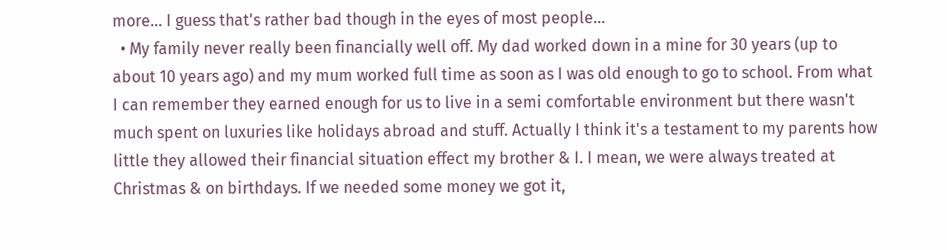more... I guess that's rather bad though in the eyes of most people...
  • My family never really been financially well off. My dad worked down in a mine for 30 years (up to about 10 years ago) and my mum worked full time as soon as I was old enough to go to school. From what I can remember they earned enough for us to live in a semi comfortable environment but there wasn't much spent on luxuries like holidays abroad and stuff. Actually I think it's a testament to my parents how little they allowed their financial situation effect my brother & I. I mean, we were always treated at Christmas & on birthdays. If we needed some money we got it,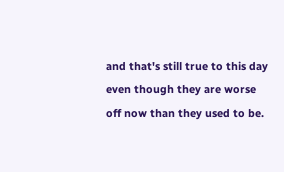and that's still true to this day even though they are worse off now than they used to be.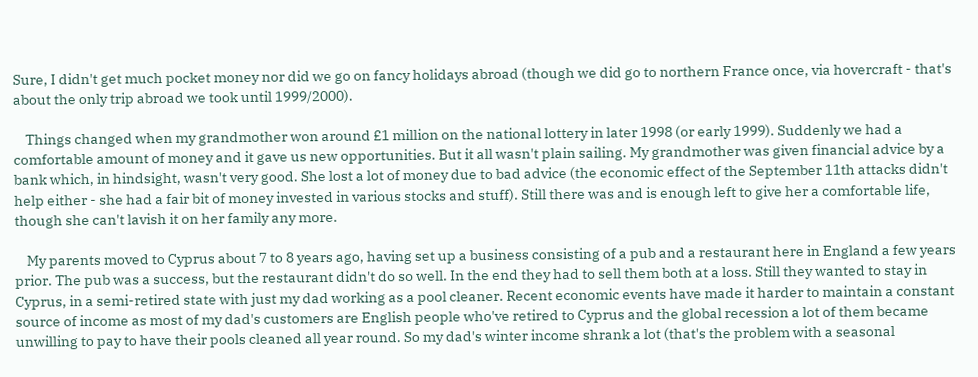Sure, I didn't get much pocket money nor did we go on fancy holidays abroad (though we did go to northern France once, via hovercraft - that's about the only trip abroad we took until 1999/2000).

    Things changed when my grandmother won around £1 million on the national lottery in later 1998 (or early 1999). Suddenly we had a comfortable amount of money and it gave us new opportunities. But it all wasn't plain sailing. My grandmother was given financial advice by a bank which, in hindsight, wasn't very good. She lost a lot of money due to bad advice (the economic effect of the September 11th attacks didn't help either - she had a fair bit of money invested in various stocks and stuff). Still there was and is enough left to give her a comfortable life, though she can't lavish it on her family any more.

    My parents moved to Cyprus about 7 to 8 years ago, having set up a business consisting of a pub and a restaurant here in England a few years prior. The pub was a success, but the restaurant didn't do so well. In the end they had to sell them both at a loss. Still they wanted to stay in Cyprus, in a semi-retired state with just my dad working as a pool cleaner. Recent economic events have made it harder to maintain a constant source of income as most of my dad's customers are English people who've retired to Cyprus and the global recession a lot of them became unwilling to pay to have their pools cleaned all year round. So my dad's winter income shrank a lot (that's the problem with a seasonal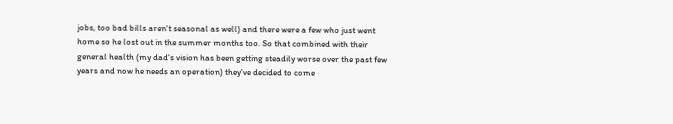jobs, too bad bills aren't seasonal as well) and there were a few who just went home so he lost out in the summer months too. So that combined with their general health (my dad's vision has been getting steadily worse over the past few years and now he needs an operation) they've decided to come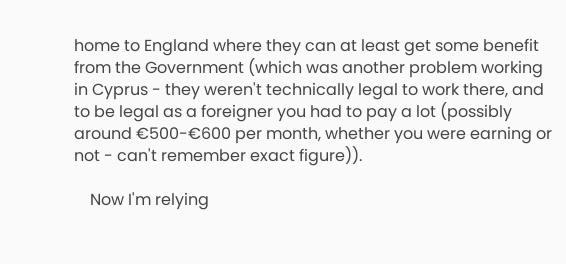home to England where they can at least get some benefit from the Government (which was another problem working in Cyprus - they weren't technically legal to work there, and to be legal as a foreigner you had to pay a lot (possibly around €500-€600 per month, whether you were earning or not - can't remember exact figure)).

    Now I'm relying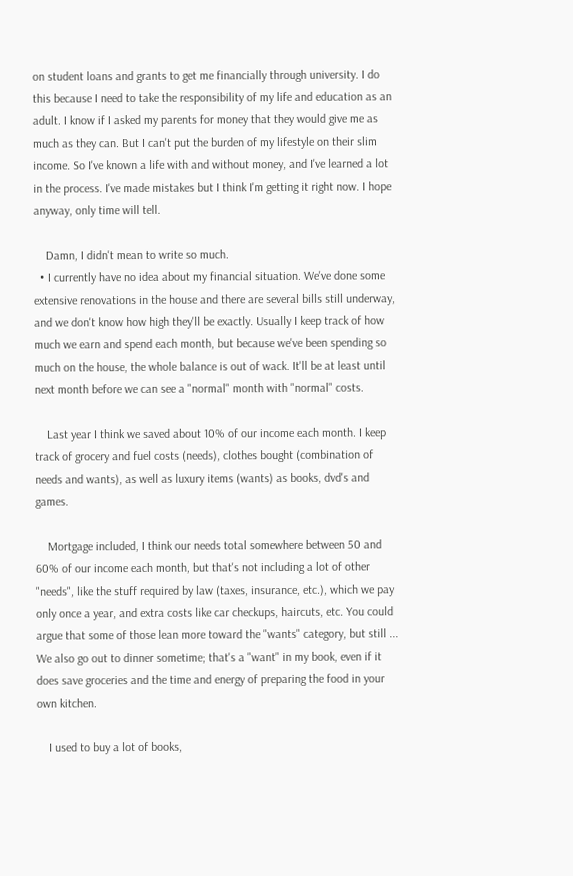on student loans and grants to get me financially through university. I do this because I need to take the responsibility of my life and education as an adult. I know if I asked my parents for money that they would give me as much as they can. But I can't put the burden of my lifestyle on their slim income. So I've known a life with and without money, and I've learned a lot in the process. I've made mistakes but I think I'm getting it right now. I hope anyway, only time will tell.

    Damn, I didn't mean to write so much.
  • I currently have no idea about my financial situation. We've done some extensive renovations in the house and there are several bills still underway, and we don't know how high they'll be exactly. Usually I keep track of how much we earn and spend each month, but because we've been spending so much on the house, the whole balance is out of wack. It'll be at least until next month before we can see a "normal" month with "normal" costs.

    Last year I think we saved about 10% of our income each month. I keep track of grocery and fuel costs (needs), clothes bought (combination of needs and wants), as well as luxury items (wants) as books, dvd's and games.

    Mortgage included, I think our needs total somewhere between 50 and 60% of our income each month, but that's not including a lot of other "needs", like the stuff required by law (taxes, insurance, etc.), which we pay only once a year, and extra costs like car checkups, haircuts, etc. You could argue that some of those lean more toward the "wants" category, but still ... We also go out to dinner sometime; that's a "want" in my book, even if it does save groceries and the time and energy of preparing the food in your own kitchen.

    I used to buy a lot of books,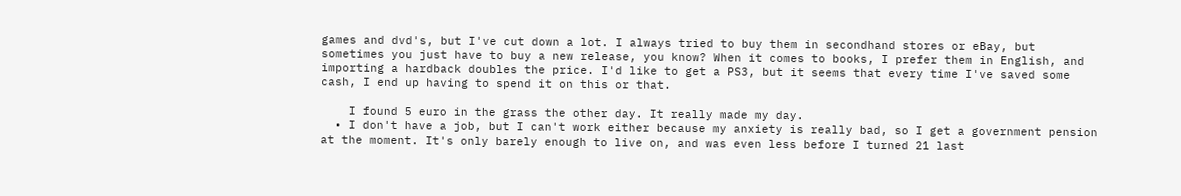games and dvd's, but I've cut down a lot. I always tried to buy them in secondhand stores or eBay, but sometimes you just have to buy a new release, you know? When it comes to books, I prefer them in English, and importing a hardback doubles the price. I'd like to get a PS3, but it seems that every time I've saved some cash, I end up having to spend it on this or that.

    I found 5 euro in the grass the other day. It really made my day.
  • I don't have a job, but I can't work either because my anxiety is really bad, so I get a government pension at the moment. It's only barely enough to live on, and was even less before I turned 21 last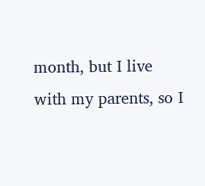month, but I live with my parents, so I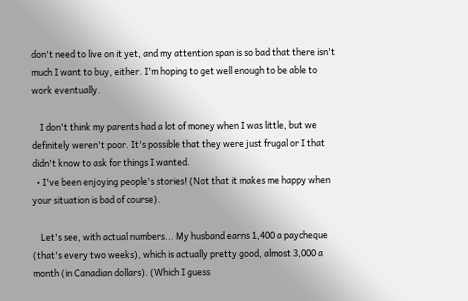don't need to live on it yet, and my attention span is so bad that there isn't much I want to buy, either. I'm hoping to get well enough to be able to work eventually.

    I don't think my parents had a lot of money when I was little, but we definitely weren't poor. It's possible that they were just frugal or I that didn't know to ask for things I wanted.
  • I've been enjoying people's stories! (Not that it makes me happy when your situation is bad of course).

    Let's see, with actual numbers... My husband earns 1,400 a paycheque (that's every two weeks), which is actually pretty good, almost 3,000 a month (in Canadian dollars). (Which I guess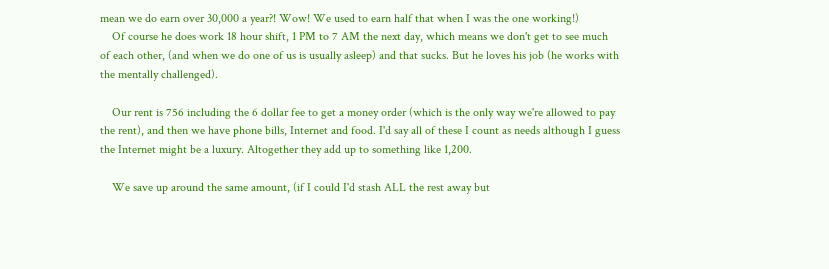mean we do earn over 30,000 a year?! Wow! We used to earn half that when I was the one working!)
    Of course he does work 18 hour shift, 1 PM to 7 AM the next day, which means we don't get to see much of each other, (and when we do one of us is usually asleep) and that sucks. But he loves his job (he works with the mentally challenged).

    Our rent is 756 including the 6 dollar fee to get a money order (which is the only way we're allowed to pay the rent), and then we have phone bills, Internet and food. I'd say all of these I count as needs although I guess the Internet might be a luxury. Altogether they add up to something like 1,200.

    We save up around the same amount, (if I could I'd stash ALL the rest away but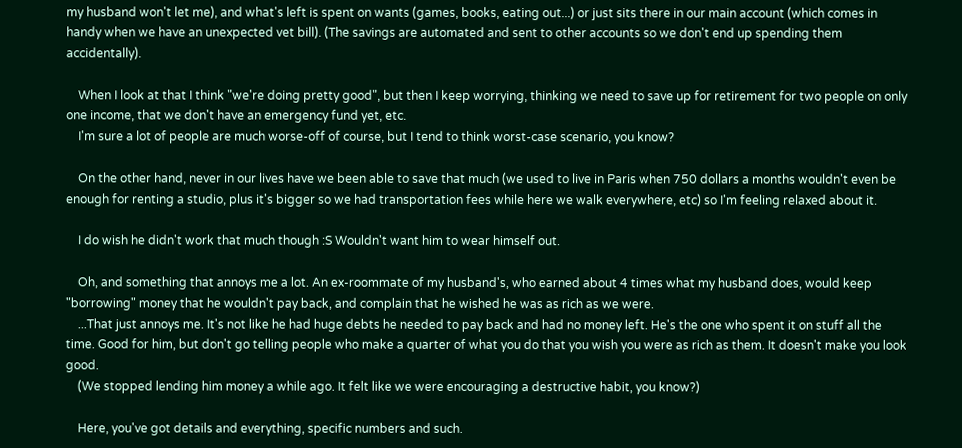my husband won't let me), and what's left is spent on wants (games, books, eating out...) or just sits there in our main account (which comes in handy when we have an unexpected vet bill). (The savings are automated and sent to other accounts so we don't end up spending them accidentally).

    When I look at that I think "we're doing pretty good", but then I keep worrying, thinking we need to save up for retirement for two people on only one income, that we don't have an emergency fund yet, etc.
    I'm sure a lot of people are much worse-off of course, but I tend to think worst-case scenario, you know?

    On the other hand, never in our lives have we been able to save that much (we used to live in Paris when 750 dollars a months wouldn't even be enough for renting a studio, plus it's bigger so we had transportation fees while here we walk everywhere, etc) so I'm feeling relaxed about it.

    I do wish he didn't work that much though :S Wouldn't want him to wear himself out.

    Oh, and something that annoys me a lot. An ex-roommate of my husband's, who earned about 4 times what my husband does, would keep "borrowing" money that he wouldn't pay back, and complain that he wished he was as rich as we were.
    ...That just annoys me. It's not like he had huge debts he needed to pay back and had no money left. He's the one who spent it on stuff all the time. Good for him, but don't go telling people who make a quarter of what you do that you wish you were as rich as them. It doesn't make you look good.
    (We stopped lending him money a while ago. It felt like we were encouraging a destructive habit, you know?)

    Here, you've got details and everything, specific numbers and such.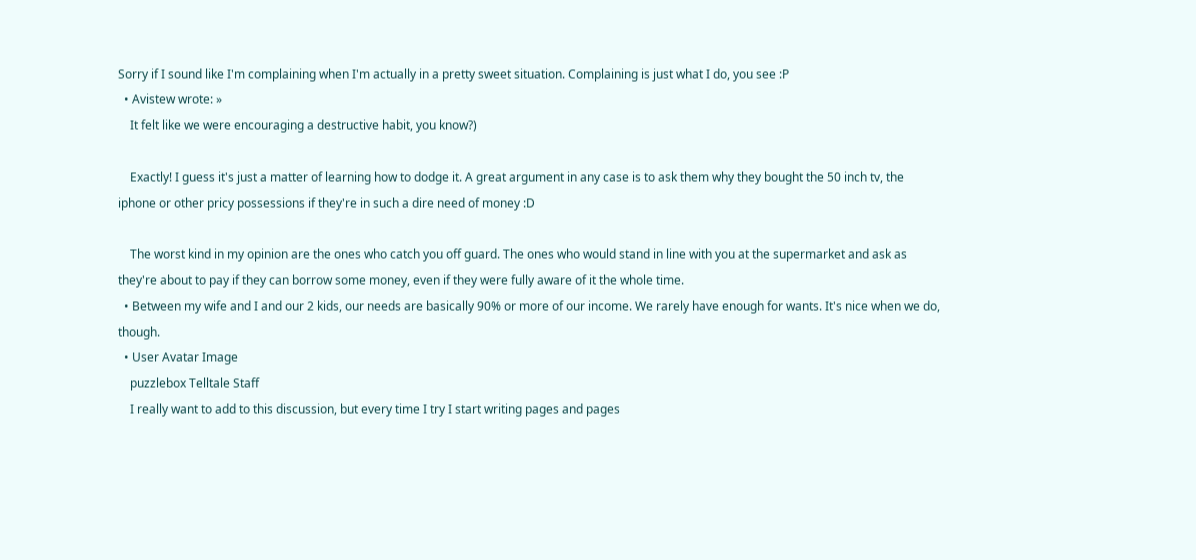Sorry if I sound like I'm complaining when I'm actually in a pretty sweet situation. Complaining is just what I do, you see :P
  • Avistew wrote: »
    It felt like we were encouraging a destructive habit, you know?)

    Exactly! I guess it's just a matter of learning how to dodge it. A great argument in any case is to ask them why they bought the 50 inch tv, the iphone or other pricy possessions if they're in such a dire need of money :D

    The worst kind in my opinion are the ones who catch you off guard. The ones who would stand in line with you at the supermarket and ask as they're about to pay if they can borrow some money, even if they were fully aware of it the whole time.
  • Between my wife and I and our 2 kids, our needs are basically 90% or more of our income. We rarely have enough for wants. It's nice when we do, though.
  • User Avatar Image
    puzzlebox Telltale Staff
    I really want to add to this discussion, but every time I try I start writing pages and pages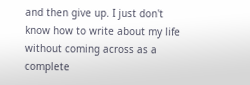and then give up. I just don't know how to write about my life without coming across as a complete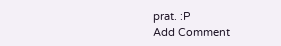prat. :P
Add Comment